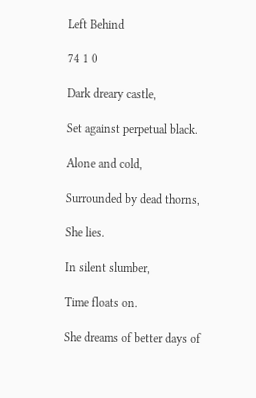Left Behind

74 1 0

Dark dreary castle,

Set against perpetual black.

Alone and cold,

Surrounded by dead thorns,

She lies.

In silent slumber,

Time floats on.

She dreams of better days of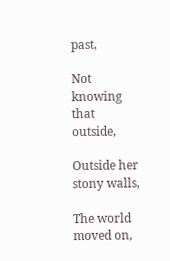past,

Not knowing that outside,

Outside her stony walls,

The world moved on,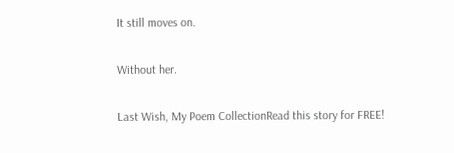It still moves on.

Without her.

Last Wish, My Poem CollectionRead this story for FREE!